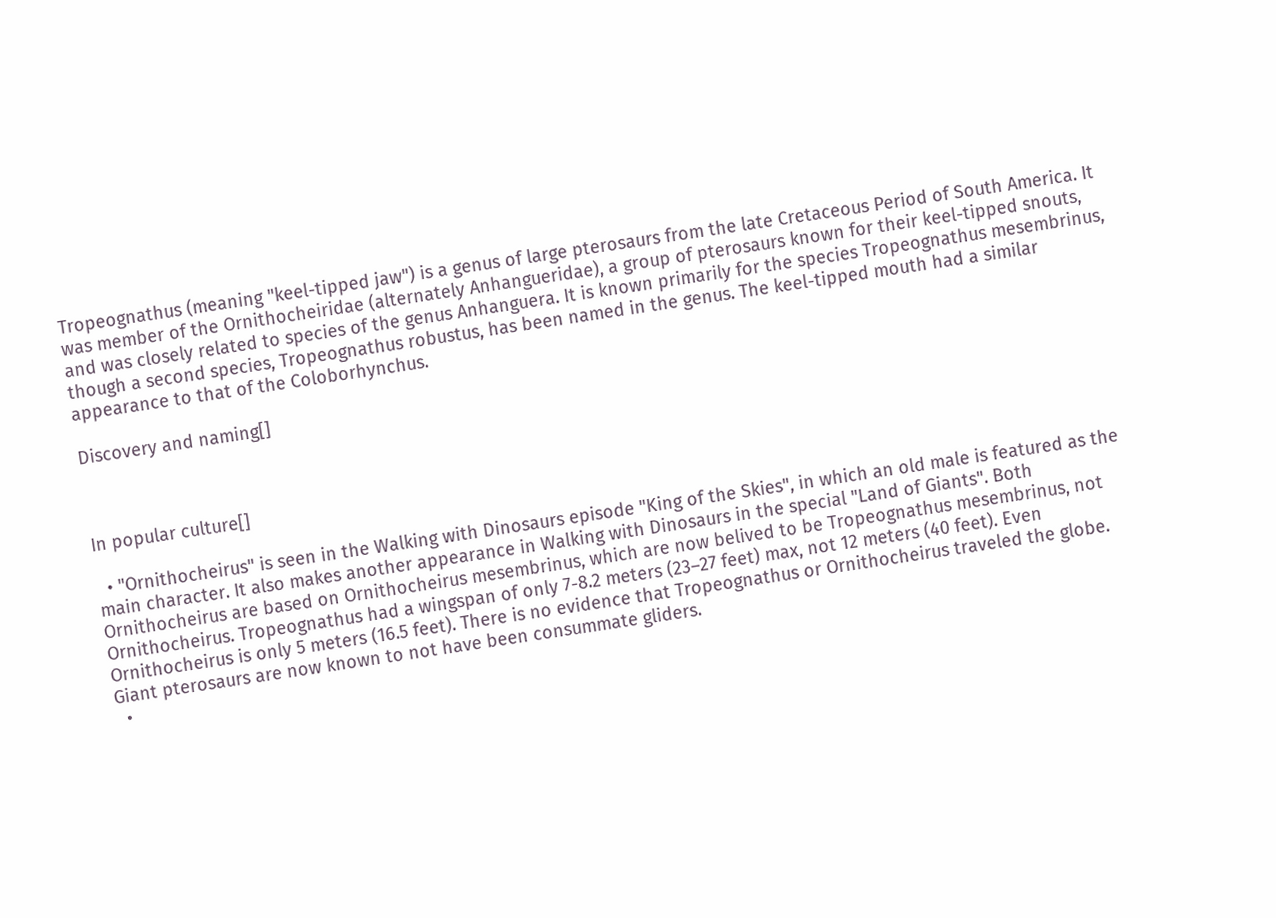Tropeognathus (meaning "keel-tipped jaw") is a genus of large pterosaurs from the late Cretaceous Period of South America. It was member of the Ornithocheiridae (alternately Anhangueridae), a group of pterosaurs known for their keel-tipped snouts, and was closely related to species of the genus Anhanguera. It is known primarily for the species Tropeognathus mesembrinus, though a second species, Tropeognathus robustus, has been named in the genus. The keel-tipped mouth had a similar appearance to that of the Coloborhynchus.

Discovery and naming[]



In popular culture[]

  • "Ornithocheirus" is seen in the Walking with Dinosaurs episode "King of the Skies", in which an old male is featured as the main character. It also makes another appearance in Walking with Dinosaurs in the special "Land of Giants". Both Ornithocheirus are based on Ornithocheirus mesembrinus, which are now belived to be Tropeognathus mesembrinus, not Ornithocheirus. Tropeognathus had a wingspan of only 7-8.2 meters (23–27 feet) max, not 12 meters (40 feet). Even Ornithocheirus is only 5 meters (16.5 feet). There is no evidence that Tropeognathus or Ornithocheirus traveled the globe. Giant pterosaurs are now known to not have been consummate gliders.
  •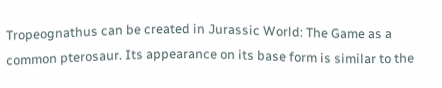Tropeognathus can be created in Jurassic World: The Game as a common pterosaur. Its appearance on its base form is similar to the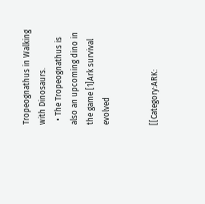Tropeognathus in Walking with Dinosaurs.
  • The Tropeognathus is also an upcoming dino in the game [1]Ark survival evolved


[[Category:ARK: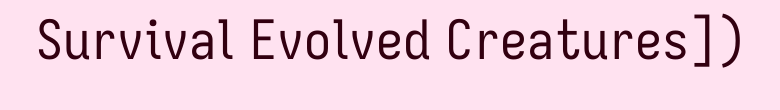Survival Evolved Creatures])